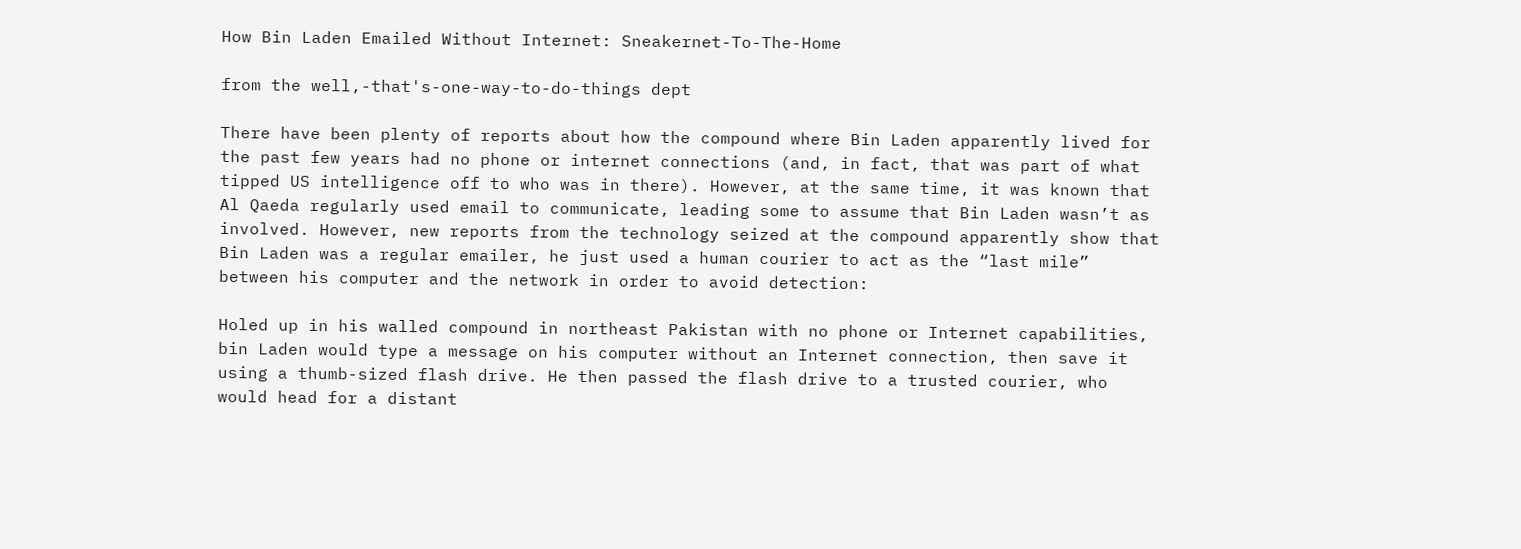How Bin Laden Emailed Without Internet: Sneakernet-To-The-Home

from the well,-that's-one-way-to-do-things dept

There have been plenty of reports about how the compound where Bin Laden apparently lived for the past few years had no phone or internet connections (and, in fact, that was part of what tipped US intelligence off to who was in there). However, at the same time, it was known that Al Qaeda regularly used email to communicate, leading some to assume that Bin Laden wasn’t as involved. However, new reports from the technology seized at the compound apparently show that Bin Laden was a regular emailer, he just used a human courier to act as the “last mile” between his computer and the network in order to avoid detection:

Holed up in his walled compound in northeast Pakistan with no phone or Internet capabilities, bin Laden would type a message on his computer without an Internet connection, then save it using a thumb-sized flash drive. He then passed the flash drive to a trusted courier, who would head for a distant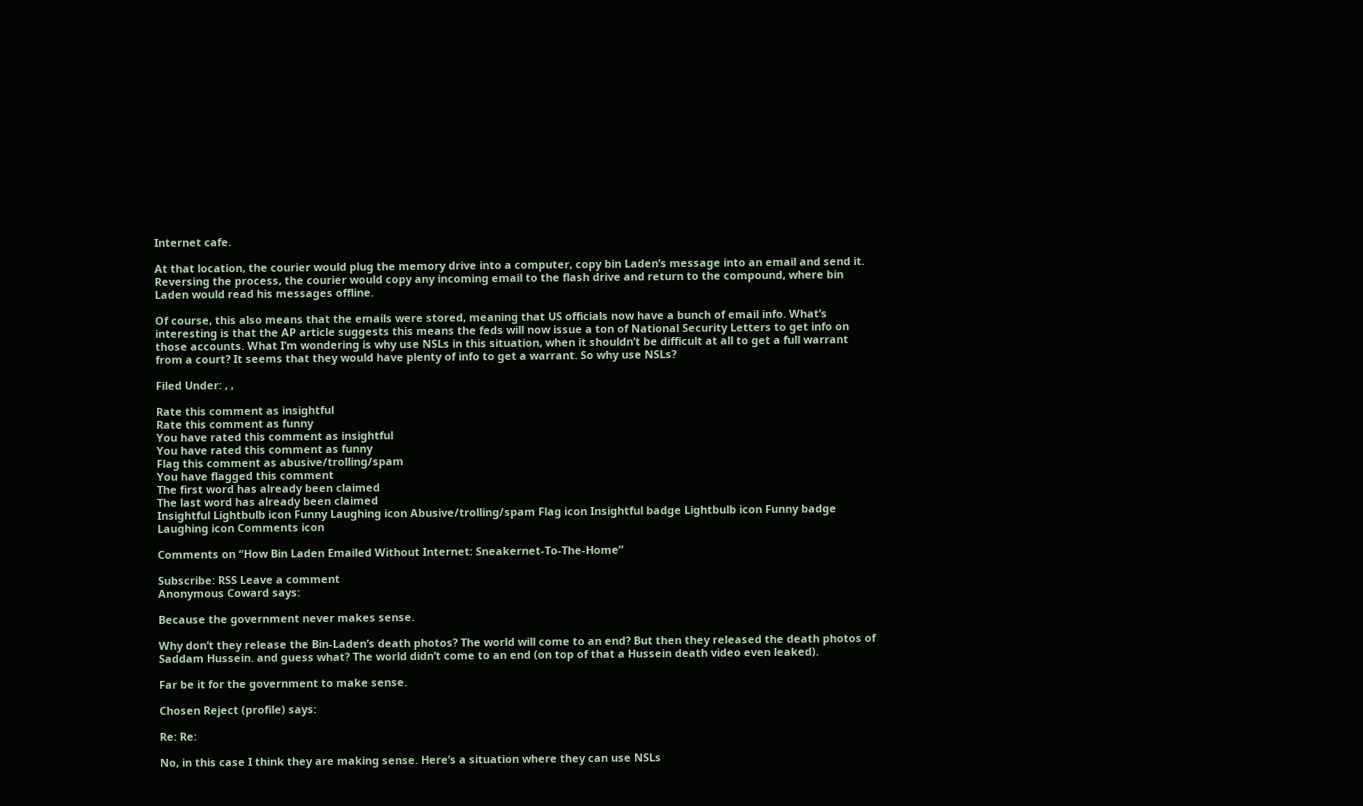Internet cafe.

At that location, the courier would plug the memory drive into a computer, copy bin Laden’s message into an email and send it. Reversing the process, the courier would copy any incoming email to the flash drive and return to the compound, where bin Laden would read his messages offline.

Of course, this also means that the emails were stored, meaning that US officials now have a bunch of email info. What’s interesting is that the AP article suggests this means the feds will now issue a ton of National Security Letters to get info on those accounts. What I’m wondering is why use NSLs in this situation, when it shouldn’t be difficult at all to get a full warrant from a court? It seems that they would have plenty of info to get a warrant. So why use NSLs?

Filed Under: , ,

Rate this comment as insightful
Rate this comment as funny
You have rated this comment as insightful
You have rated this comment as funny
Flag this comment as abusive/trolling/spam
You have flagged this comment
The first word has already been claimed
The last word has already been claimed
Insightful Lightbulb icon Funny Laughing icon Abusive/trolling/spam Flag icon Insightful badge Lightbulb icon Funny badge Laughing icon Comments icon

Comments on “How Bin Laden Emailed Without Internet: Sneakernet-To-The-Home”

Subscribe: RSS Leave a comment
Anonymous Coward says:

Because the government never makes sense.

Why don’t they release the Bin-Laden’s death photos? The world will come to an end? But then they released the death photos of Saddam Hussein. and guess what? The world didn’t come to an end (on top of that a Hussein death video even leaked).

Far be it for the government to make sense.

Chosen Reject (profile) says:

Re: Re:

No, in this case I think they are making sense. Here’s a situation where they can use NSLs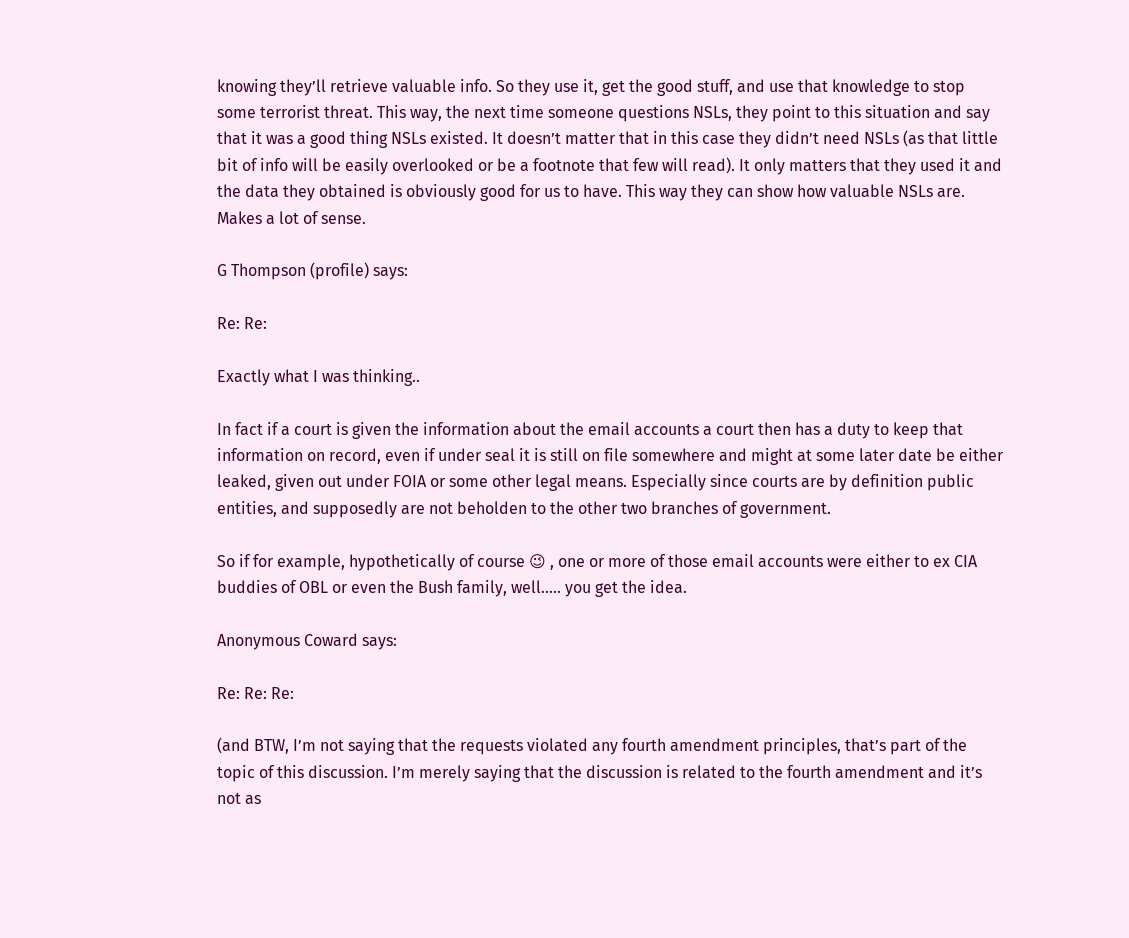knowing they’ll retrieve valuable info. So they use it, get the good stuff, and use that knowledge to stop some terrorist threat. This way, the next time someone questions NSLs, they point to this situation and say that it was a good thing NSLs existed. It doesn’t matter that in this case they didn’t need NSLs (as that little bit of info will be easily overlooked or be a footnote that few will read). It only matters that they used it and the data they obtained is obviously good for us to have. This way they can show how valuable NSLs are. Makes a lot of sense.

G Thompson (profile) says:

Re: Re:

Exactly what I was thinking..

In fact if a court is given the information about the email accounts a court then has a duty to keep that information on record, even if under seal it is still on file somewhere and might at some later date be either leaked, given out under FOIA or some other legal means. Especially since courts are by definition public entities, and supposedly are not beholden to the other two branches of government.

So if for example, hypothetically of course 😉 , one or more of those email accounts were either to ex CIA buddies of OBL or even the Bush family, well….. you get the idea.

Anonymous Coward says:

Re: Re: Re:

(and BTW, I’m not saying that the requests violated any fourth amendment principles, that’s part of the topic of this discussion. I’m merely saying that the discussion is related to the fourth amendment and it’s not as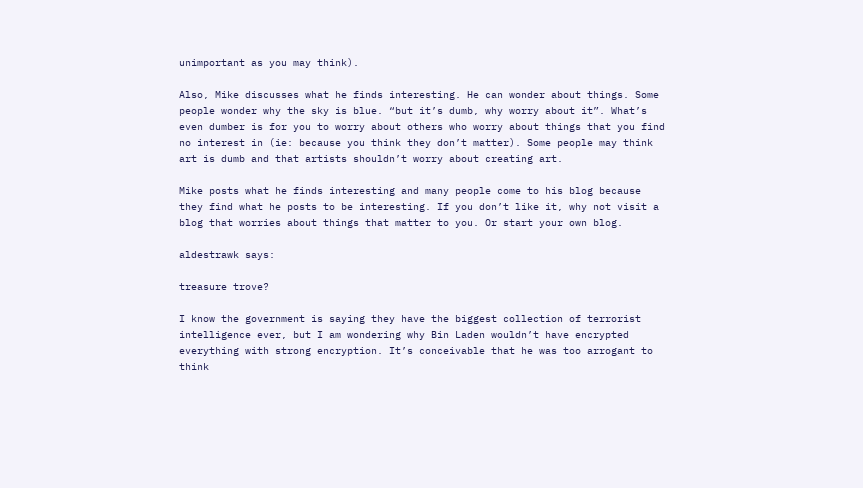unimportant as you may think).

Also, Mike discusses what he finds interesting. He can wonder about things. Some people wonder why the sky is blue. “but it’s dumb, why worry about it”. What’s even dumber is for you to worry about others who worry about things that you find no interest in (ie: because you think they don’t matter). Some people may think art is dumb and that artists shouldn’t worry about creating art.

Mike posts what he finds interesting and many people come to his blog because they find what he posts to be interesting. If you don’t like it, why not visit a blog that worries about things that matter to you. Or start your own blog.

aldestrawk says:

treasure trove?

I know the government is saying they have the biggest collection of terrorist intelligence ever, but I am wondering why Bin Laden wouldn’t have encrypted everything with strong encryption. It’s conceivable that he was too arrogant to think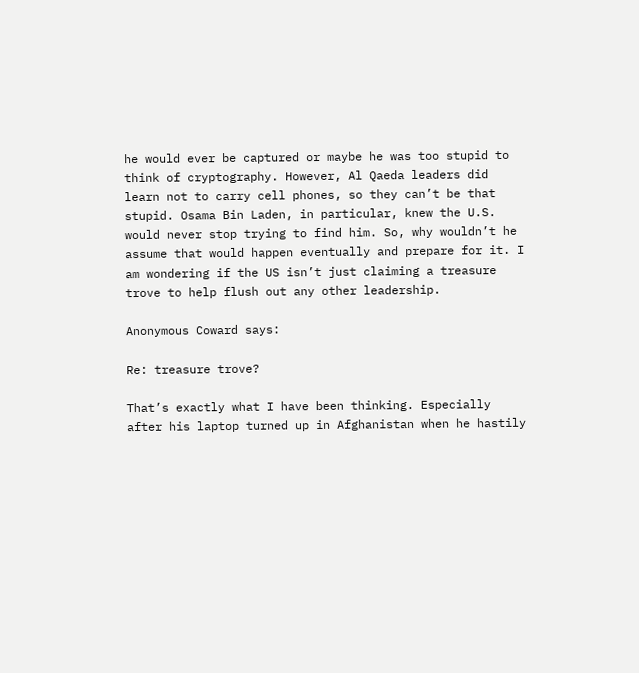he would ever be captured or maybe he was too stupid to think of cryptography. However, Al Qaeda leaders did learn not to carry cell phones, so they can’t be that stupid. Osama Bin Laden, in particular, knew the U.S. would never stop trying to find him. So, why wouldn’t he assume that would happen eventually and prepare for it. I am wondering if the US isn’t just claiming a treasure trove to help flush out any other leadership.

Anonymous Coward says:

Re: treasure trove?

That’s exactly what I have been thinking. Especially after his laptop turned up in Afghanistan when he hastily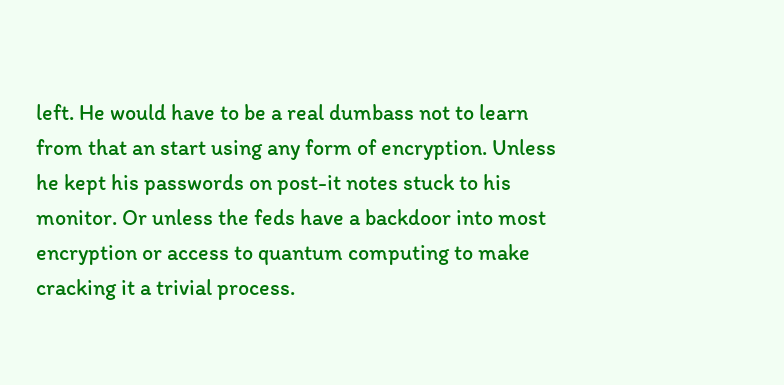left. He would have to be a real dumbass not to learn from that an start using any form of encryption. Unless he kept his passwords on post-it notes stuck to his monitor. Or unless the feds have a backdoor into most encryption or access to quantum computing to make cracking it a trivial process.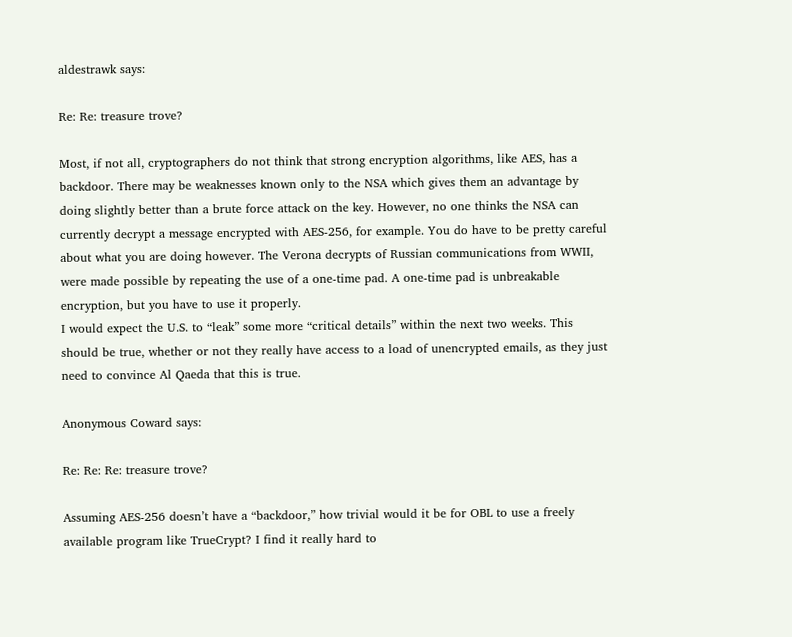aldestrawk says:

Re: Re: treasure trove?

Most, if not all, cryptographers do not think that strong encryption algorithms, like AES, has a backdoor. There may be weaknesses known only to the NSA which gives them an advantage by doing slightly better than a brute force attack on the key. However, no one thinks the NSA can currently decrypt a message encrypted with AES-256, for example. You do have to be pretty careful about what you are doing however. The Verona decrypts of Russian communications from WWII, were made possible by repeating the use of a one-time pad. A one-time pad is unbreakable encryption, but you have to use it properly.
I would expect the U.S. to “leak” some more “critical details” within the next two weeks. This should be true, whether or not they really have access to a load of unencrypted emails, as they just need to convince Al Qaeda that this is true.

Anonymous Coward says:

Re: Re: Re: treasure trove?

Assuming AES-256 doesn’t have a “backdoor,” how trivial would it be for OBL to use a freely available program like TrueCrypt? I find it really hard to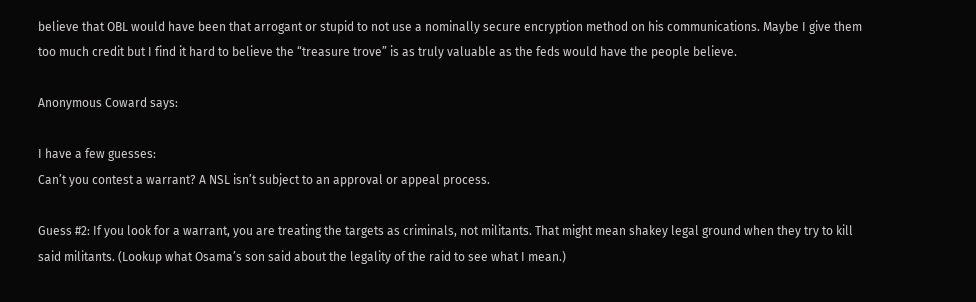believe that OBL would have been that arrogant or stupid to not use a nominally secure encryption method on his communications. Maybe I give them too much credit but I find it hard to believe the “treasure trove” is as truly valuable as the feds would have the people believe.

Anonymous Coward says:

I have a few guesses:
Can’t you contest a warrant? A NSL isn’t subject to an approval or appeal process.

Guess #2: If you look for a warrant, you are treating the targets as criminals, not militants. That might mean shakey legal ground when they try to kill said militants. (Lookup what Osama’s son said about the legality of the raid to see what I mean.)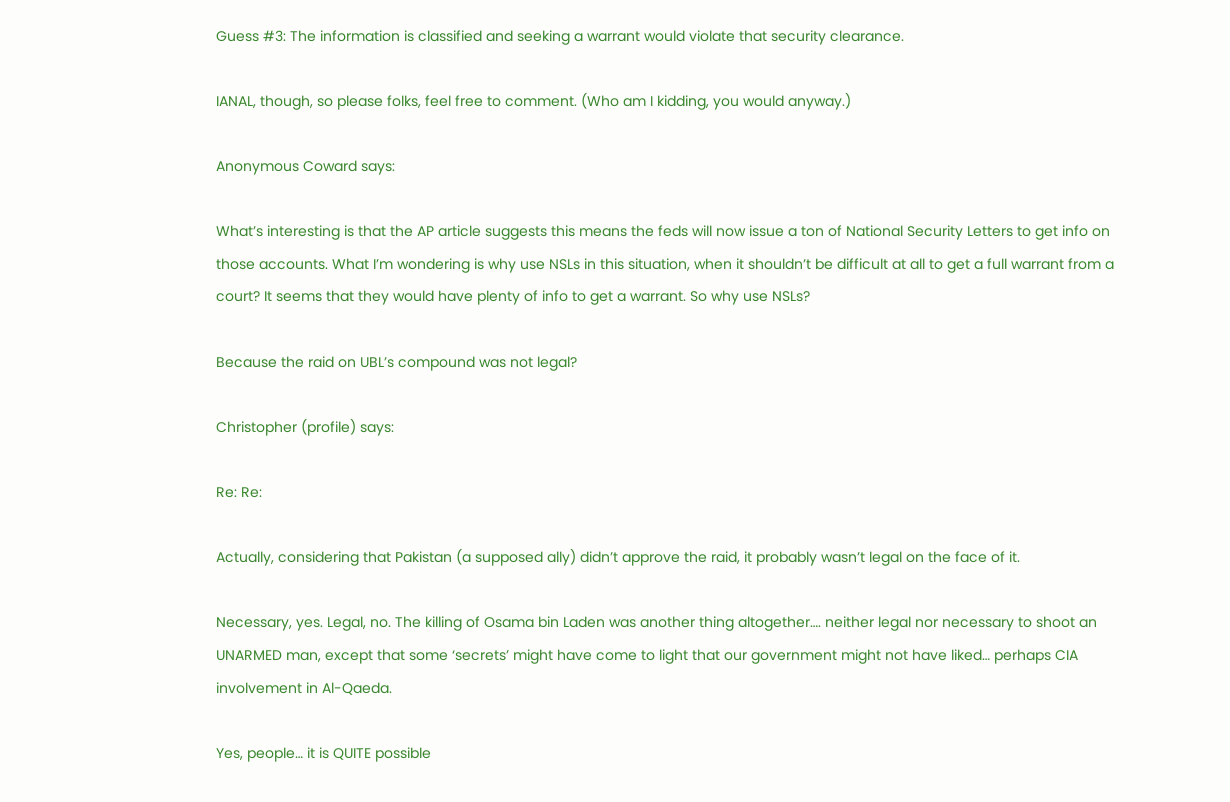Guess #3: The information is classified and seeking a warrant would violate that security clearance.

IANAL, though, so please folks, feel free to comment. (Who am I kidding, you would anyway.)

Anonymous Coward says:

What’s interesting is that the AP article suggests this means the feds will now issue a ton of National Security Letters to get info on those accounts. What I’m wondering is why use NSLs in this situation, when it shouldn’t be difficult at all to get a full warrant from a court? It seems that they would have plenty of info to get a warrant. So why use NSLs?

Because the raid on UBL’s compound was not legal?

Christopher (profile) says:

Re: Re:

Actually, considering that Pakistan (a supposed ally) didn’t approve the raid, it probably wasn’t legal on the face of it.

Necessary, yes. Legal, no. The killing of Osama bin Laden was another thing altogether…. neither legal nor necessary to shoot an UNARMED man, except that some ‘secrets’ might have come to light that our government might not have liked… perhaps CIA involvement in Al-Qaeda.

Yes, people… it is QUITE possible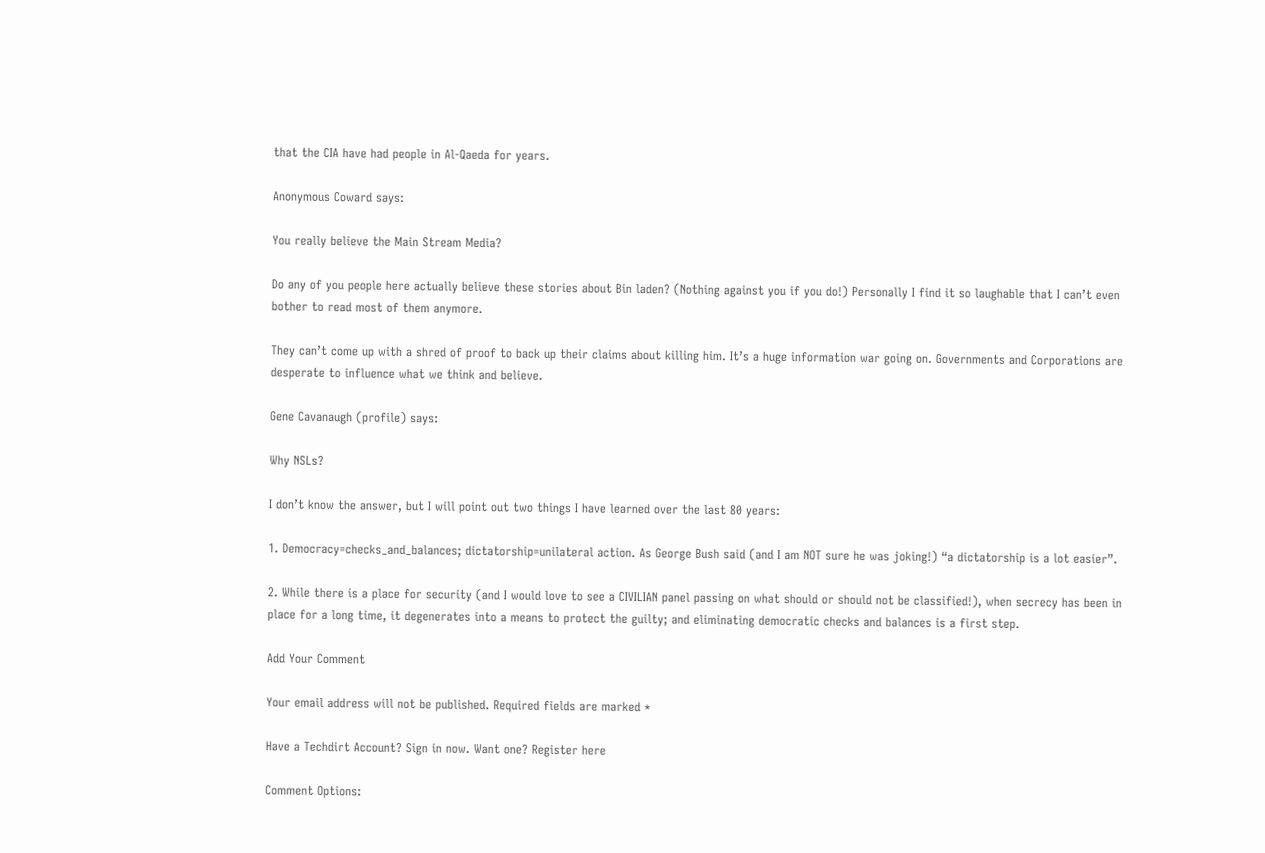that the CIA have had people in Al-Qaeda for years.

Anonymous Coward says:

You really believe the Main Stream Media?

Do any of you people here actually believe these stories about Bin laden? (Nothing against you if you do!) Personally I find it so laughable that I can’t even bother to read most of them anymore.

They can’t come up with a shred of proof to back up their claims about killing him. It’s a huge information war going on. Governments and Corporations are desperate to influence what we think and believe.

Gene Cavanaugh (profile) says:

Why NSLs?

I don’t know the answer, but I will point out two things I have learned over the last 80 years:

1. Democracy=checks_and_balances; dictatorship=unilateral action. As George Bush said (and I am NOT sure he was joking!) “a dictatorship is a lot easier”.

2. While there is a place for security (and I would love to see a CIVILIAN panel passing on what should or should not be classified!), when secrecy has been in place for a long time, it degenerates into a means to protect the guilty; and eliminating democratic checks and balances is a first step.

Add Your Comment

Your email address will not be published. Required fields are marked *

Have a Techdirt Account? Sign in now. Want one? Register here

Comment Options: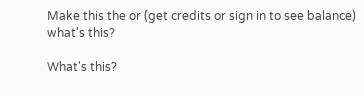Make this the or (get credits or sign in to see balance) what's this?

What's this?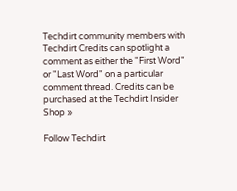Techdirt community members with Techdirt Credits can spotlight a comment as either the "First Word" or "Last Word" on a particular comment thread. Credits can be purchased at the Techdirt Insider Shop »

Follow Techdirt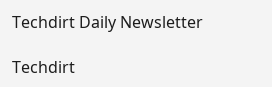Techdirt Daily Newsletter

Techdirt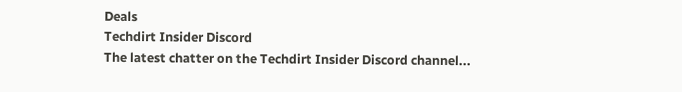Deals
Techdirt Insider Discord
The latest chatter on the Techdirt Insider Discord channel...